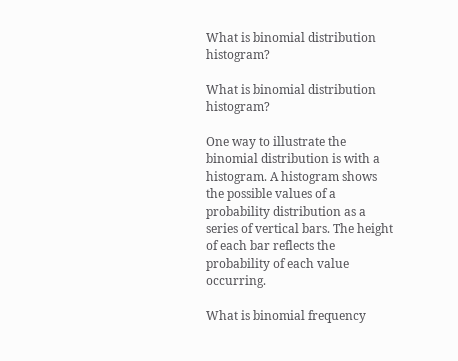What is binomial distribution histogram?

What is binomial distribution histogram?

One way to illustrate the binomial distribution is with a histogram. A histogram shows the possible values of a probability distribution as a series of vertical bars. The height of each bar reflects the probability of each value occurring.

What is binomial frequency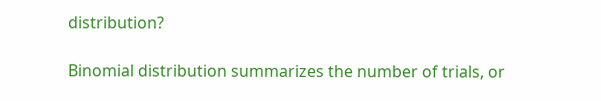distribution?

Binomial distribution summarizes the number of trials, or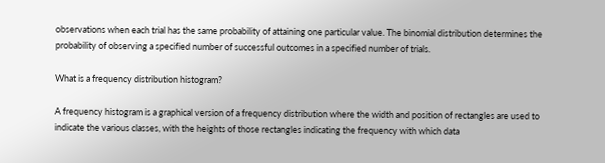observations when each trial has the same probability of attaining one particular value. The binomial distribution determines the probability of observing a specified number of successful outcomes in a specified number of trials.

What is a frequency distribution histogram?

A frequency histogram is a graphical version of a frequency distribution where the width and position of rectangles are used to indicate the various classes, with the heights of those rectangles indicating the frequency with which data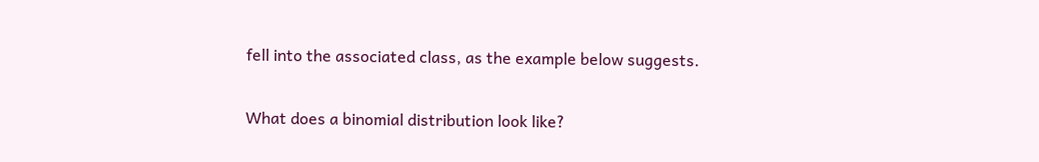fell into the associated class, as the example below suggests.

What does a binomial distribution look like?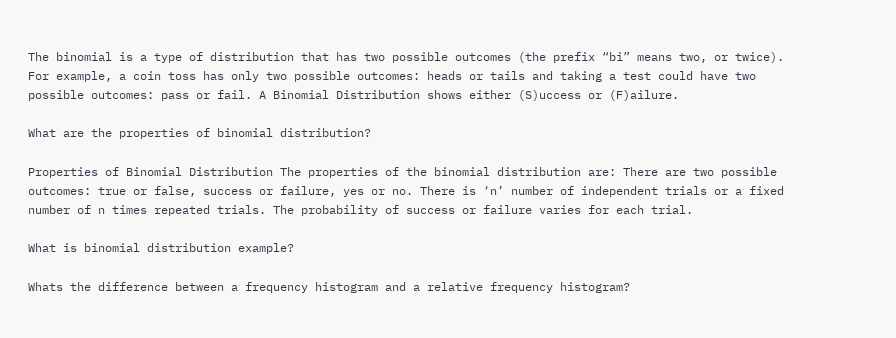The binomial is a type of distribution that has two possible outcomes (the prefix “bi” means two, or twice). For example, a coin toss has only two possible outcomes: heads or tails and taking a test could have two possible outcomes: pass or fail. A Binomial Distribution shows either (S)uccess or (F)ailure.

What are the properties of binomial distribution?

Properties of Binomial Distribution The properties of the binomial distribution are: There are two possible outcomes: true or false, success or failure, yes or no. There is ‘n’ number of independent trials or a fixed number of n times repeated trials. The probability of success or failure varies for each trial.

What is binomial distribution example?

Whats the difference between a frequency histogram and a relative frequency histogram?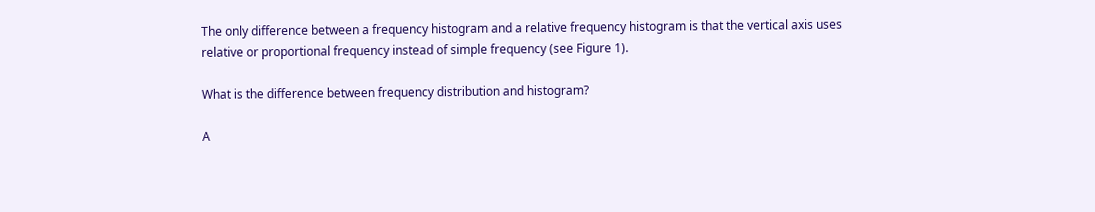The only difference between a frequency histogram and a relative frequency histogram is that the vertical axis uses relative or proportional frequency instead of simple frequency (see Figure 1).

What is the difference between frequency distribution and histogram?

A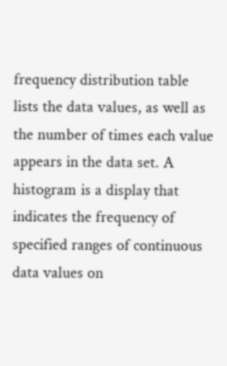frequency distribution table lists the data values, as well as the number of times each value appears in the data set. A histogram is a display that indicates the frequency of specified ranges of continuous data values on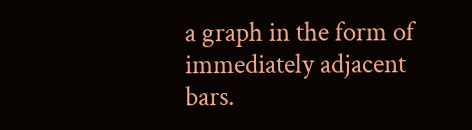a graph in the form of immediately adjacent bars.